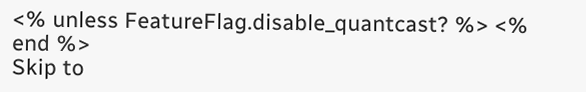<% unless FeatureFlag.disable_quantcast? %> <% end %>
Skip to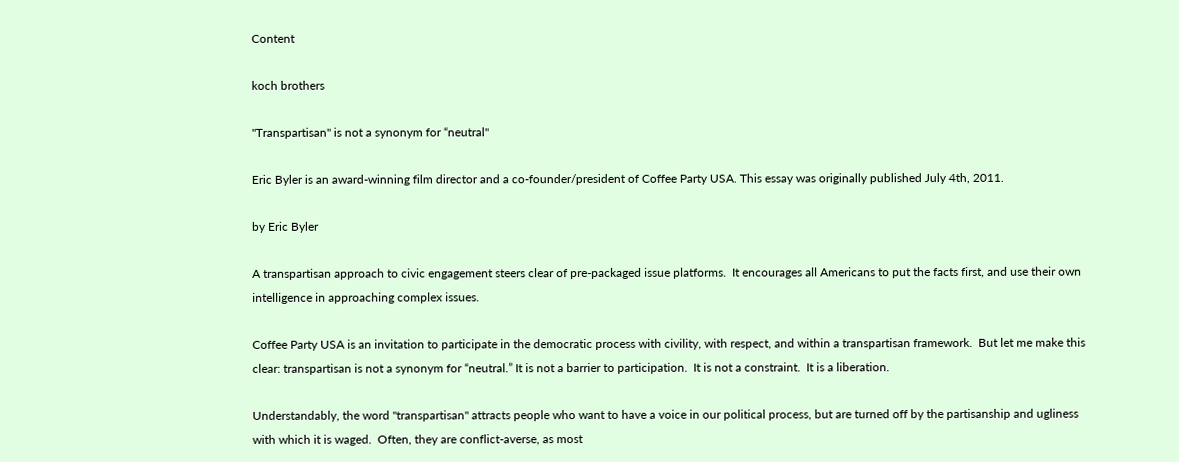Content

koch brothers

"Transpartisan" is not a synonym for “neutral"

Eric Byler is an award-winning film director and a co-founder/president of Coffee Party USA. This essay was originally published July 4th, 2011.

by Eric Byler

A transpartisan approach to civic engagement steers clear of pre-packaged issue platforms.  It encourages all Americans to put the facts first, and use their own intelligence in approaching complex issues.

Coffee Party USA is an invitation to participate in the democratic process with civility, with respect, and within a transpartisan framework.  But let me make this clear: transpartisan is not a synonym for “neutral.” It is not a barrier to participation.  It is not a constraint.  It is a liberation.

Understandably, the word "transpartisan" attracts people who want to have a voice in our political process, but are turned off by the partisanship and ugliness with which it is waged.  Often, they are conflict-averse, as most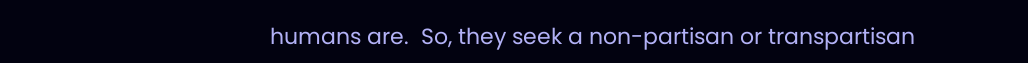humans are.  So, they seek a non-partisan or transpartisan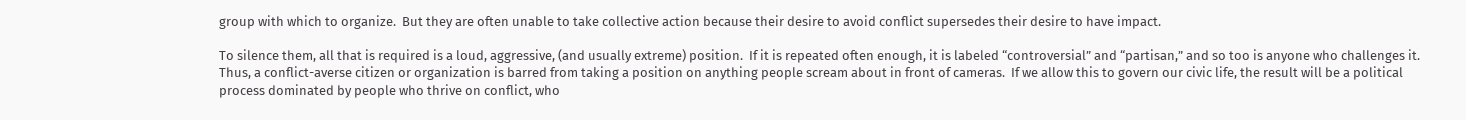group with which to organize.  But they are often unable to take collective action because their desire to avoid conflict supersedes their desire to have impact.

To silence them, all that is required is a loud, aggressive, (and usually extreme) position.  If it is repeated often enough, it is labeled “controversial” and “partisan,” and so too is anyone who challenges it.  Thus, a conflict-averse citizen or organization is barred from taking a position on anything people scream about in front of cameras.  If we allow this to govern our civic life, the result will be a political process dominated by people who thrive on conflict, who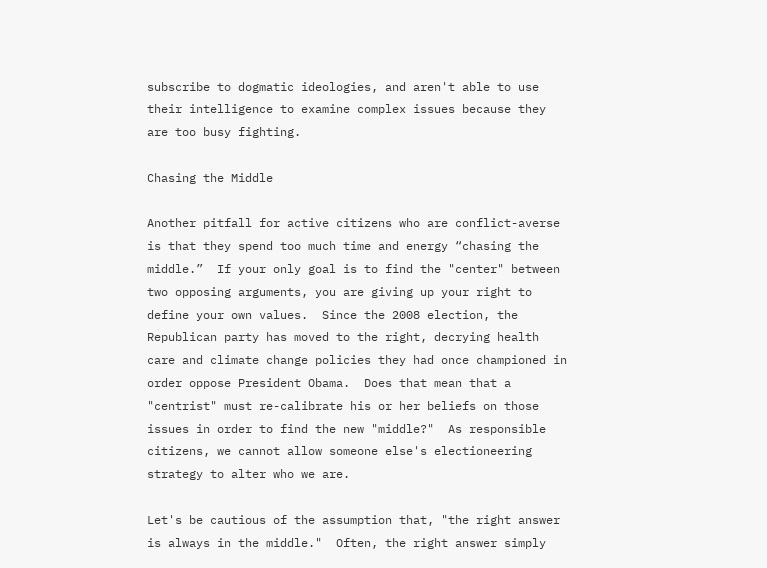subscribe to dogmatic ideologies, and aren't able to use their intelligence to examine complex issues because they are too busy fighting.

Chasing the Middle

Another pitfall for active citizens who are conflict-averse is that they spend too much time and energy “chasing the middle.”  If your only goal is to find the "center" between two opposing arguments, you are giving up your right to define your own values.  Since the 2008 election, the Republican party has moved to the right, decrying health care and climate change policies they had once championed in order oppose President Obama.  Does that mean that a "centrist" must re-calibrate his or her beliefs on those issues in order to find the new "middle?"  As responsible citizens, we cannot allow someone else's electioneering strategy to alter who we are.

Let's be cautious of the assumption that, "the right answer is always in the middle."  Often, the right answer simply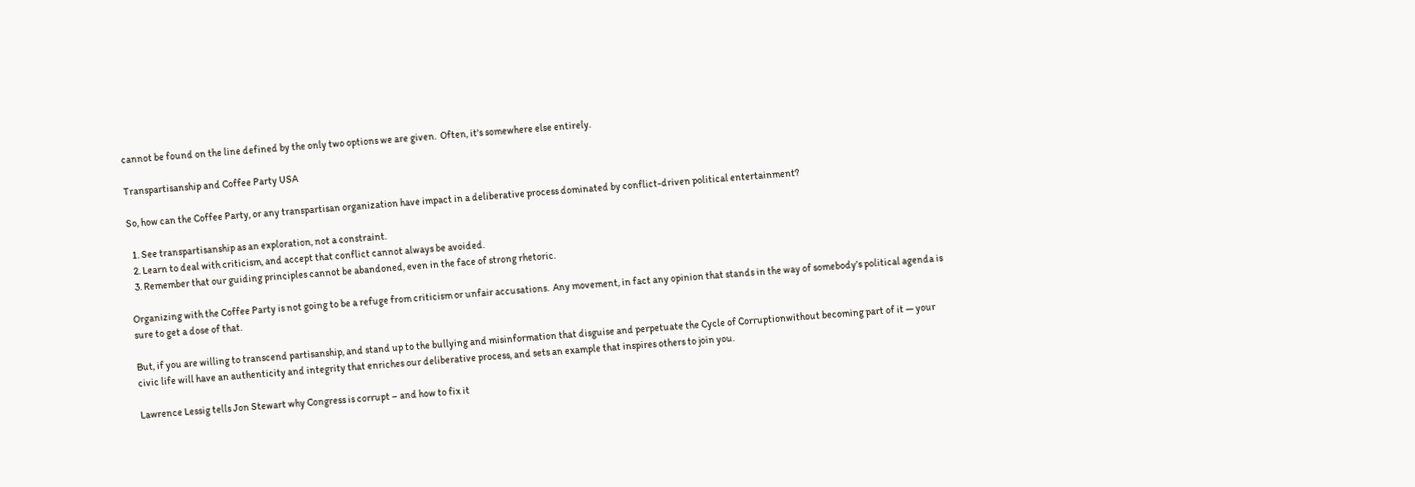cannot be found on the line defined by the only two options we are given.  Often, it's somewhere else entirely.

Transpartisanship and Coffee Party USA

So, how can the Coffee Party, or any transpartisan organization have impact in a deliberative process dominated by conflict-driven political entertainment?

  1. See transpartisanship as an exploration, not a constraint.
  2. Learn to deal with criticism, and accept that conflict cannot always be avoided.
  3. Remember that our guiding principles cannot be abandoned, even in the face of strong rhetoric.

Organizing with the Coffee Party is not going to be a refuge from criticism or unfair accusations.  Any movement, in fact any opinion that stands in the way of somebody's political agenda is sure to get a dose of that.

But, if you are willing to transcend partisanship, and stand up to the bullying and misinformation that disguise and perpetuate the Cycle of Corruptionwithout becoming part of it — your civic life will have an authenticity and integrity that enriches our deliberative process, and sets an example that inspires others to join you.

Lawrence Lessig tells Jon Stewart why Congress is corrupt – and how to fix it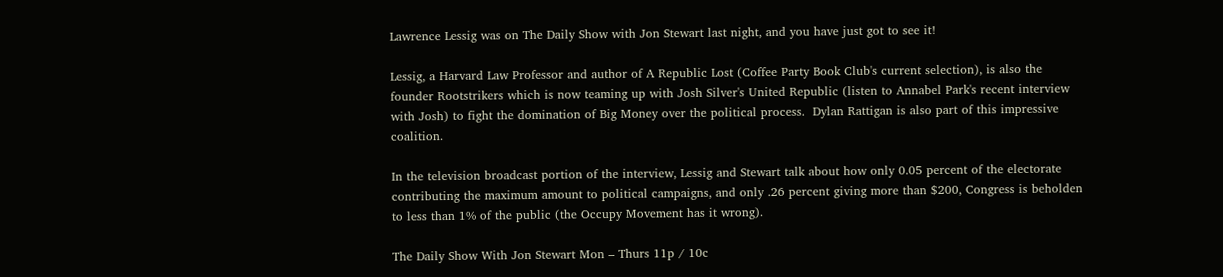Lawrence Lessig was on The Daily Show with Jon Stewart last night, and you have just got to see it!

Lessig, a Harvard Law Professor and author of A Republic Lost (Coffee Party Book Club's current selection), is also the founder Rootstrikers which is now teaming up with Josh Silver's United Republic (listen to Annabel Park's recent interview with Josh) to fight the domination of Big Money over the political process.  Dylan Rattigan is also part of this impressive coalition.

In the television broadcast portion of the interview, Lessig and Stewart talk about how only 0.05 percent of the electorate contributing the maximum amount to political campaigns, and only .26 percent giving more than $200, Congress is beholden to less than 1% of the public (the Occupy Movement has it wrong).

The Daily Show With Jon Stewart Mon – Thurs 11p / 10c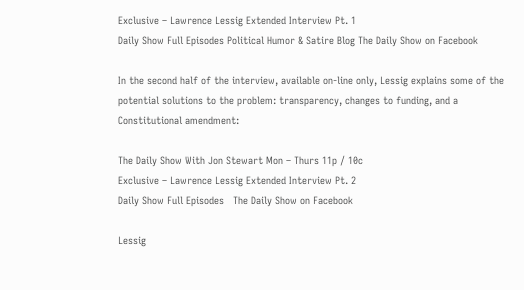Exclusive – Lawrence Lessig Extended Interview Pt. 1
Daily Show Full Episodes Political Humor & Satire Blog The Daily Show on Facebook

In the second half of the interview, available on-line only, Lessig explains some of the potential solutions to the problem: transparency, changes to funding, and a Constitutional amendment:

The Daily Show With Jon Stewart Mon – Thurs 11p / 10c
Exclusive – Lawrence Lessig Extended Interview Pt. 2
Daily Show Full Episodes   The Daily Show on Facebook

Lessig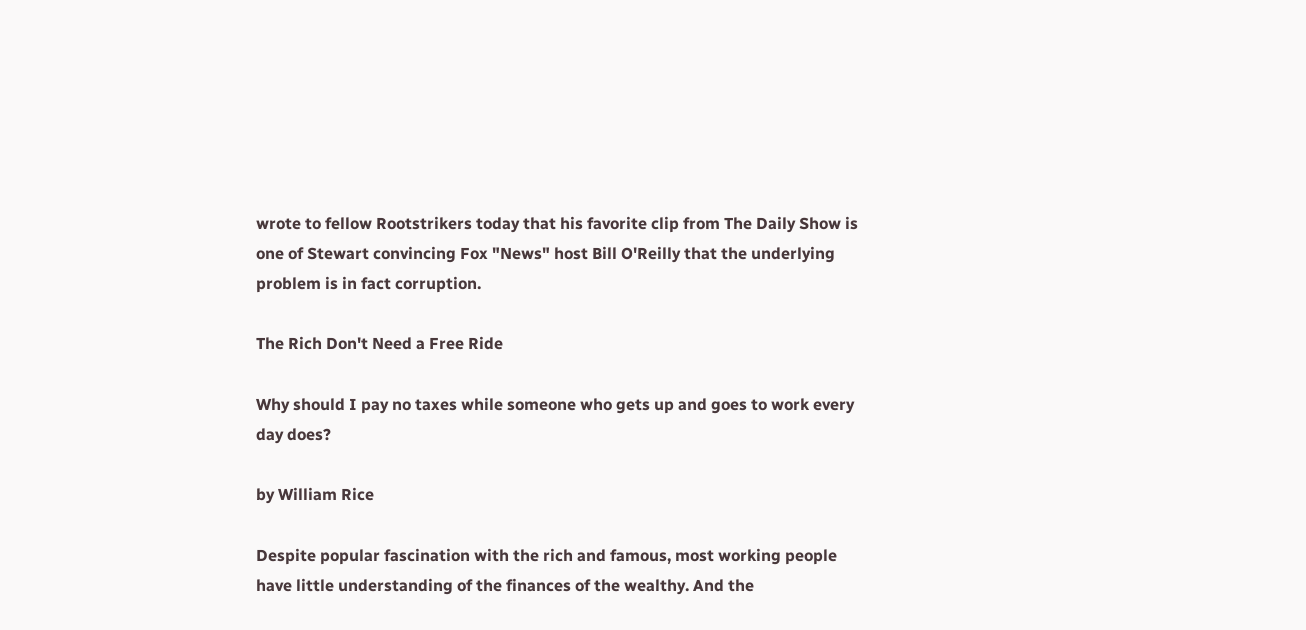wrote to fellow Rootstrikers today that his favorite clip from The Daily Show is one of Stewart convincing Fox "News" host Bill O'Reilly that the underlying problem is in fact corruption.

The Rich Don't Need a Free Ride

Why should I pay no taxes while someone who gets up and goes to work every day does?

by William Rice

Despite popular fascination with the rich and famous, most working people have little understanding of the finances of the wealthy. And the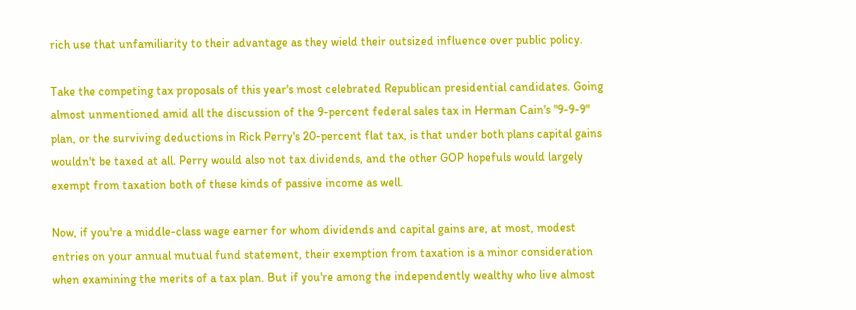rich use that unfamiliarity to their advantage as they wield their outsized influence over public policy.

Take the competing tax proposals of this year's most celebrated Republican presidential candidates. Going almost unmentioned amid all the discussion of the 9-percent federal sales tax in Herman Cain's "9-9-9" plan, or the surviving deductions in Rick Perry's 20-percent flat tax, is that under both plans capital gains wouldn't be taxed at all. Perry would also not tax dividends, and the other GOP hopefuls would largely exempt from taxation both of these kinds of passive income as well.

Now, if you're a middle-class wage earner for whom dividends and capital gains are, at most, modest entries on your annual mutual fund statement, their exemption from taxation is a minor consideration when examining the merits of a tax plan. But if you're among the independently wealthy who live almost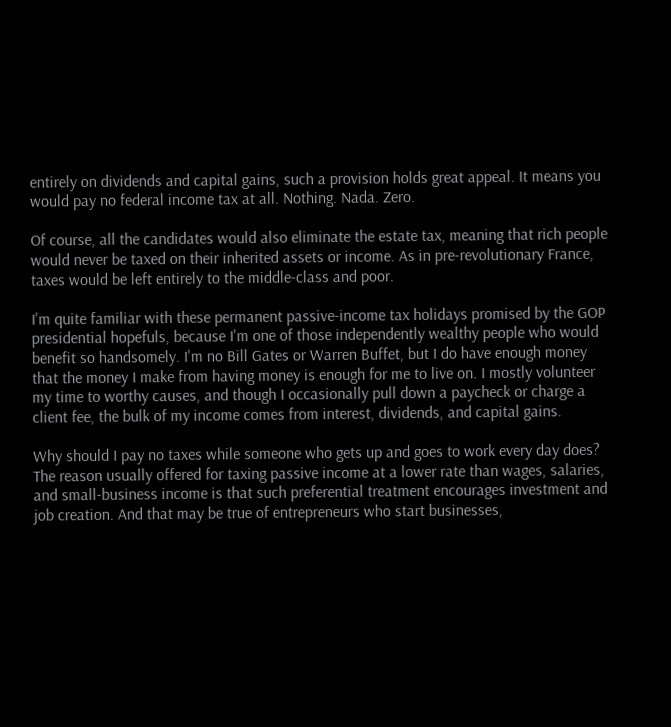entirely on dividends and capital gains, such a provision holds great appeal. It means you would pay no federal income tax at all. Nothing. Nada. Zero.

Of course, all the candidates would also eliminate the estate tax, meaning that rich people would never be taxed on their inherited assets or income. As in pre-revolutionary France, taxes would be left entirely to the middle-class and poor.

I'm quite familiar with these permanent passive-income tax holidays promised by the GOP presidential hopefuls, because I'm one of those independently wealthy people who would benefit so handsomely. I'm no Bill Gates or Warren Buffet, but I do have enough money that the money I make from having money is enough for me to live on. I mostly volunteer my time to worthy causes, and though I occasionally pull down a paycheck or charge a client fee, the bulk of my income comes from interest, dividends, and capital gains.

Why should I pay no taxes while someone who gets up and goes to work every day does? The reason usually offered for taxing passive income at a lower rate than wages, salaries, and small-business income is that such preferential treatment encourages investment and job creation. And that may be true of entrepreneurs who start businesses,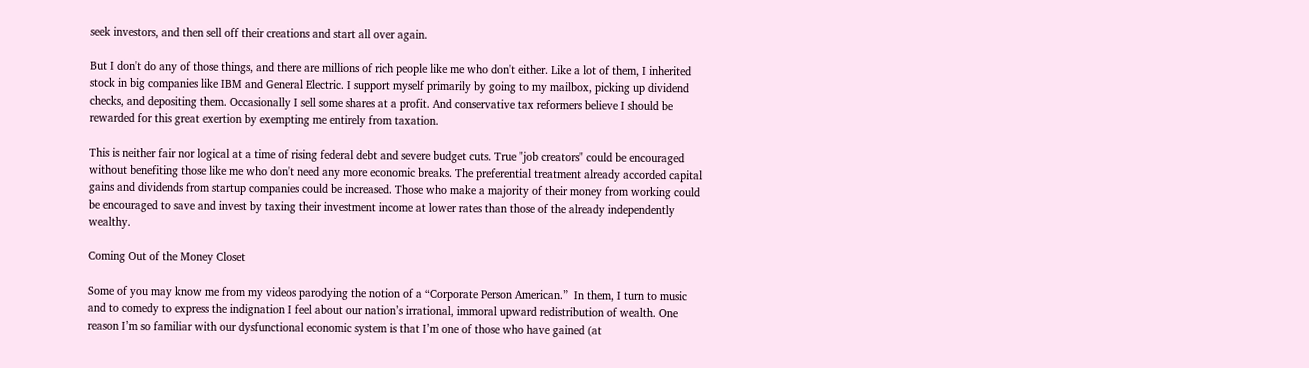seek investors, and then sell off their creations and start all over again.

But I don't do any of those things, and there are millions of rich people like me who don't either. Like a lot of them, I inherited stock in big companies like IBM and General Electric. I support myself primarily by going to my mailbox, picking up dividend checks, and depositing them. Occasionally I sell some shares at a profit. And conservative tax reformers believe I should be rewarded for this great exertion by exempting me entirely from taxation.

This is neither fair nor logical at a time of rising federal debt and severe budget cuts. True "job creators" could be encouraged without benefiting those like me who don't need any more economic breaks. The preferential treatment already accorded capital gains and dividends from startup companies could be increased. Those who make a majority of their money from working could be encouraged to save and invest by taxing their investment income at lower rates than those of the already independently wealthy.

Coming Out of the Money Closet

Some of you may know me from my videos parodying the notion of a “Corporate Person American.”  In them, I turn to music and to comedy to express the indignation I feel about our nation’s irrational, immoral upward redistribution of wealth. One reason I’m so familiar with our dysfunctional economic system is that I’m one of those who have gained (at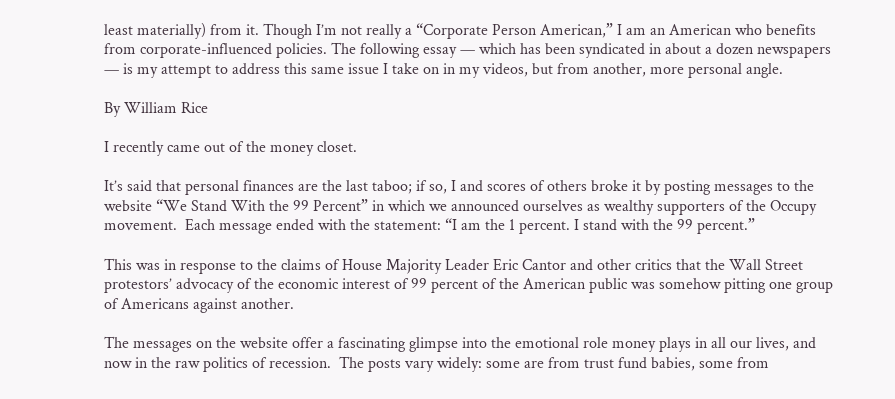least materially) from it. Though I’m not really a “Corporate Person American,” I am an American who benefits from corporate-influenced policies. The following essay — which has been syndicated in about a dozen newspapers — is my attempt to address this same issue I take on in my videos, but from another, more personal angle.

By William Rice

I recently came out of the money closet.

It’s said that personal finances are the last taboo; if so, I and scores of others broke it by posting messages to the website “We Stand With the 99 Percent” in which we announced ourselves as wealthy supporters of the Occupy movement.  Each message ended with the statement: “I am the 1 percent. I stand with the 99 percent.”

This was in response to the claims of House Majority Leader Eric Cantor and other critics that the Wall Street protestors’ advocacy of the economic interest of 99 percent of the American public was somehow pitting one group of Americans against another.

The messages on the website offer a fascinating glimpse into the emotional role money plays in all our lives, and now in the raw politics of recession.  The posts vary widely: some are from trust fund babies, some from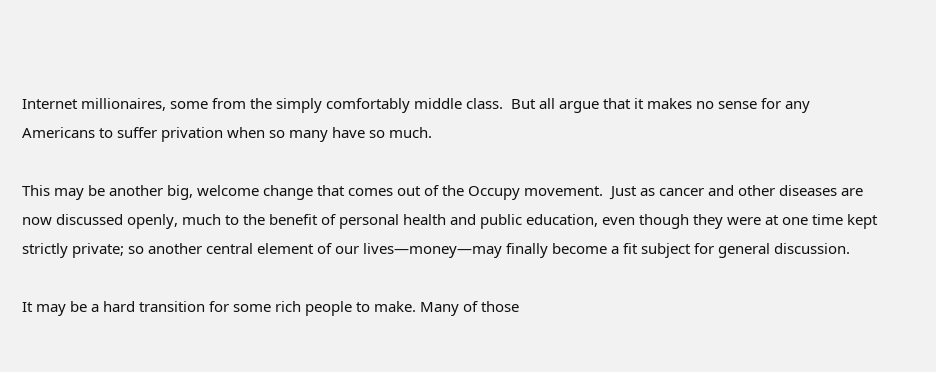Internet millionaires, some from the simply comfortably middle class.  But all argue that it makes no sense for any Americans to suffer privation when so many have so much.

This may be another big, welcome change that comes out of the Occupy movement.  Just as cancer and other diseases are now discussed openly, much to the benefit of personal health and public education, even though they were at one time kept strictly private; so another central element of our lives—money—may finally become a fit subject for general discussion.

It may be a hard transition for some rich people to make. Many of those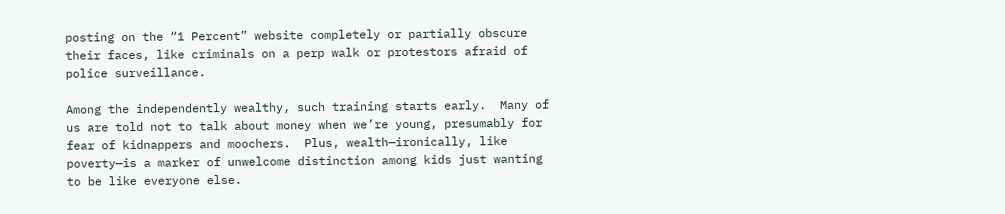posting on the “1 Percent” website completely or partially obscure their faces, like criminals on a perp walk or protestors afraid of police surveillance.

Among the independently wealthy, such training starts early.  Many of us are told not to talk about money when we’re young, presumably for fear of kidnappers and moochers.  Plus, wealth—ironically, like poverty—is a marker of unwelcome distinction among kids just wanting to be like everyone else.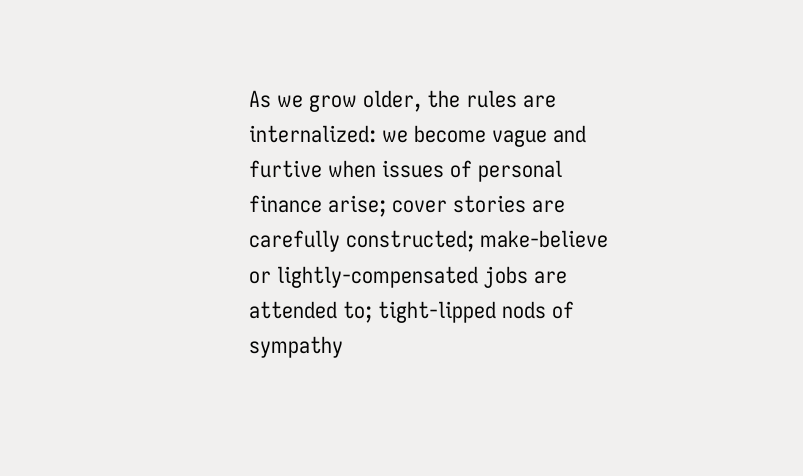As we grow older, the rules are internalized: we become vague and furtive when issues of personal finance arise; cover stories are carefully constructed; make-believe or lightly-compensated jobs are attended to; tight-lipped nods of sympathy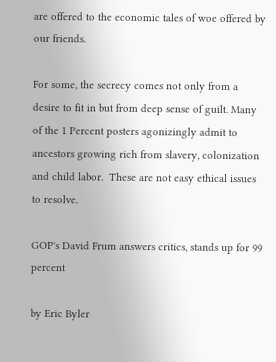are offered to the economic tales of woe offered by our friends.

For some, the secrecy comes not only from a desire to fit in but from deep sense of guilt. Many of the 1 Percent posters agonizingly admit to ancestors growing rich from slavery, colonization and child labor.  These are not easy ethical issues to resolve.

GOP's David Frum answers critics, stands up for 99 percent

by Eric Byler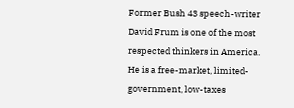Former Bush 43 speech-writer David Frum is one of the most respected thinkers in America.  He is a free-market, limited-government, low-taxes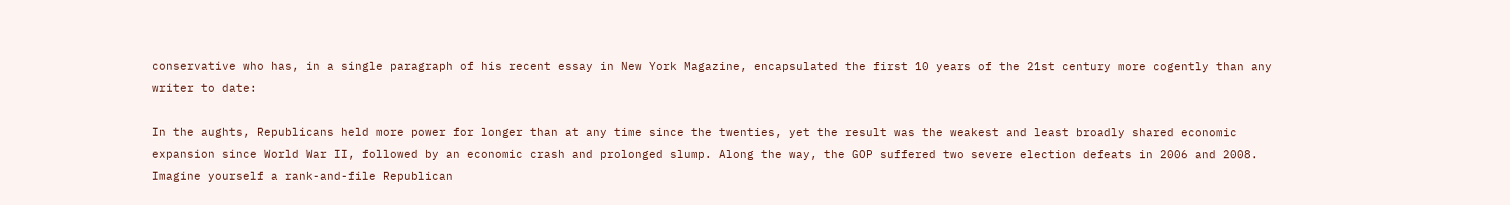conservative who has, in a single paragraph of his recent essay in New York Magazine, encapsulated the first 10 years of the 21st century more cogently than any writer to date:

In the aughts, Republicans held more power for longer than at any time since the twenties, yet the result was the weakest and least broadly shared economic expansion since World War II, followed by an economic crash and prolonged slump. Along the way, the GOP suffered two severe election defeats in 2006 and 2008. Imagine yourself a rank-and-file Republican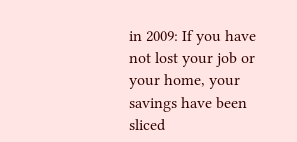in 2009: If you have not lost your job or your home, your savings have been sliced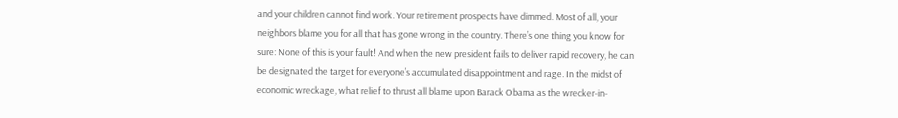and your children cannot find work. Your retirement prospects have dimmed. Most of all, your neighbors blame you for all that has gone wrong in the country. There’s one thing you know for sure: None of this is your fault! And when the new president fails to deliver rapid recovery, he can be designated the target for everyone’s accumulated disappointment and rage. In the midst of economic wreckage, what relief to thrust all blame upon Barack Obama as the wrecker-in-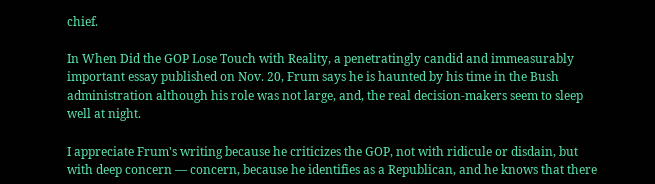chief.

In When Did the GOP Lose Touch with Reality, a penetratingly candid and immeasurably important essay published on Nov. 20, Frum says he is haunted by his time in the Bush administration although his role was not large, and, the real decision-makers seem to sleep well at night.

I appreciate Frum's writing because he criticizes the GOP, not with ridicule or disdain, but with deep concern — concern, because he identifies as a Republican, and he knows that there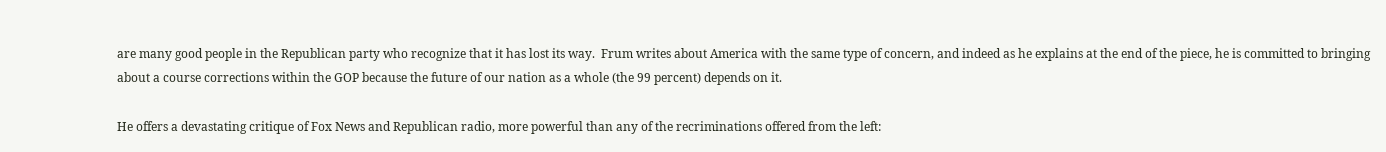are many good people in the Republican party who recognize that it has lost its way.  Frum writes about America with the same type of concern, and indeed as he explains at the end of the piece, he is committed to bringing about a course corrections within the GOP because the future of our nation as a whole (the 99 percent) depends on it.

He offers a devastating critique of Fox News and Republican radio, more powerful than any of the recriminations offered from the left: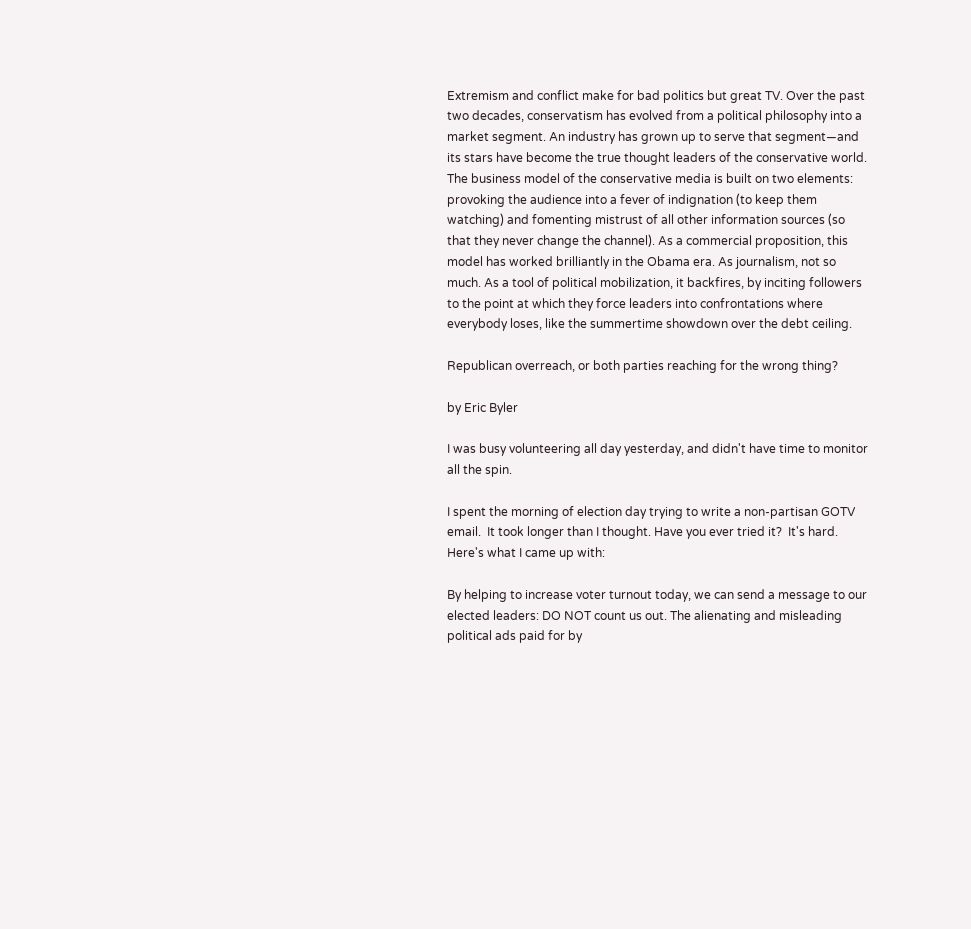Extremism and conflict make for bad politics but great TV. Over the past two decades, conservatism has evolved from a political philosophy into a market segment. An industry has grown up to serve that segment—and its stars have become the true thought leaders of the conservative world. The business model of the conservative media is built on two elements: provoking the audience into a fever of indignation (to keep them watching) and fomenting mistrust of all other information sources (so that they never change the channel). As a commercial proposition, this model has worked brilliantly in the Obama era. As journalism, not so much. As a tool of political mobilization, it backfires, by inciting followers to the point at which they force leaders into confrontations where everybody loses, like the summertime showdown over the debt ceiling.

Republican overreach, or both parties reaching for the wrong thing?

by Eric Byler

I was busy volunteering all day yesterday, and didn't have time to monitor all the spin.

I spent the morning of election day trying to write a non-partisan GOTV email.  It took longer than I thought. Have you ever tried it?  It's hard.  Here's what I came up with:

By helping to increase voter turnout today, we can send a message to our elected leaders: DO NOT count us out. The alienating and misleading political ads paid for by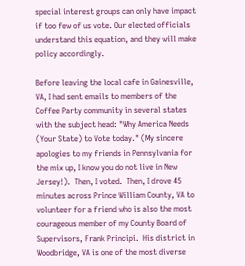special interest groups can only have impact if too few of us vote. Our elected officials understand this equation, and they will make policy accordingly.

Before leaving the local cafe in Gainesville, VA, I had sent emails to members of the Coffee Party community in several states with the subject head: "Why America Needs (Your State) to Vote today." (My sincere apologies to my friends in Pennsylvania for the mix up, I know you do not live in New Jersey!).  Then, I voted.  Then, I drove 45 minutes across Prince William County, VA to volunteer for a friend who is also the most courageous member of my County Board of Supervisors, Frank Principi.  His district in Woodbridge, VA is one of the most diverse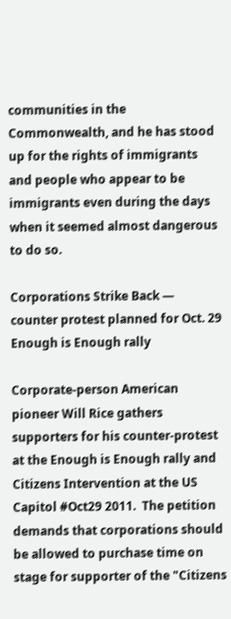communities in the Commonwealth, and he has stood up for the rights of immigrants and people who appear to be immigrants even during the days when it seemed almost dangerous to do so.

Corporations Strike Back — counter protest planned for Oct. 29 Enough is Enough rally

Corporate-person American pioneer Will Rice gathers supporters for his counter-protest at the Enough is Enough rally and Citizens Intervention at the US Capitol #Oct29 2011.  The petition demands that corporations should be allowed to purchase time on stage for supporter of the "Citizens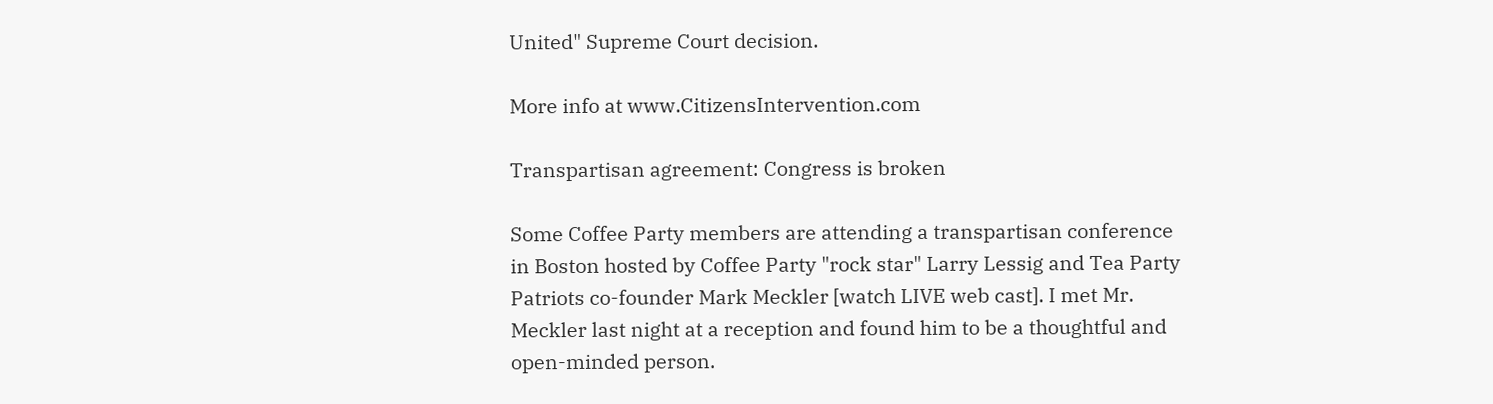United" Supreme Court decision.

More info at www.CitizensIntervention.com

Transpartisan agreement: Congress is broken

Some Coffee Party members are attending a transpartisan conference in Boston hosted by Coffee Party "rock star" Larry Lessig and Tea Party Patriots co-founder Mark Meckler [watch LIVE web cast]. I met Mr. Meckler last night at a reception and found him to be a thoughtful and open-minded person.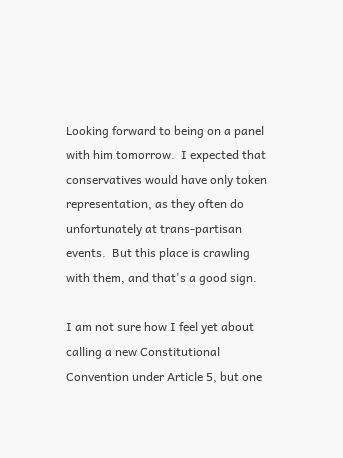Looking forward to being on a panel with him tomorrow.  I expected that conservatives would have only token representation, as they often do unfortunately at trans-partisan events.  But this place is crawling with them, and that's a good sign.

I am not sure how I feel yet about calling a new Constitutional Convention under Article 5, but one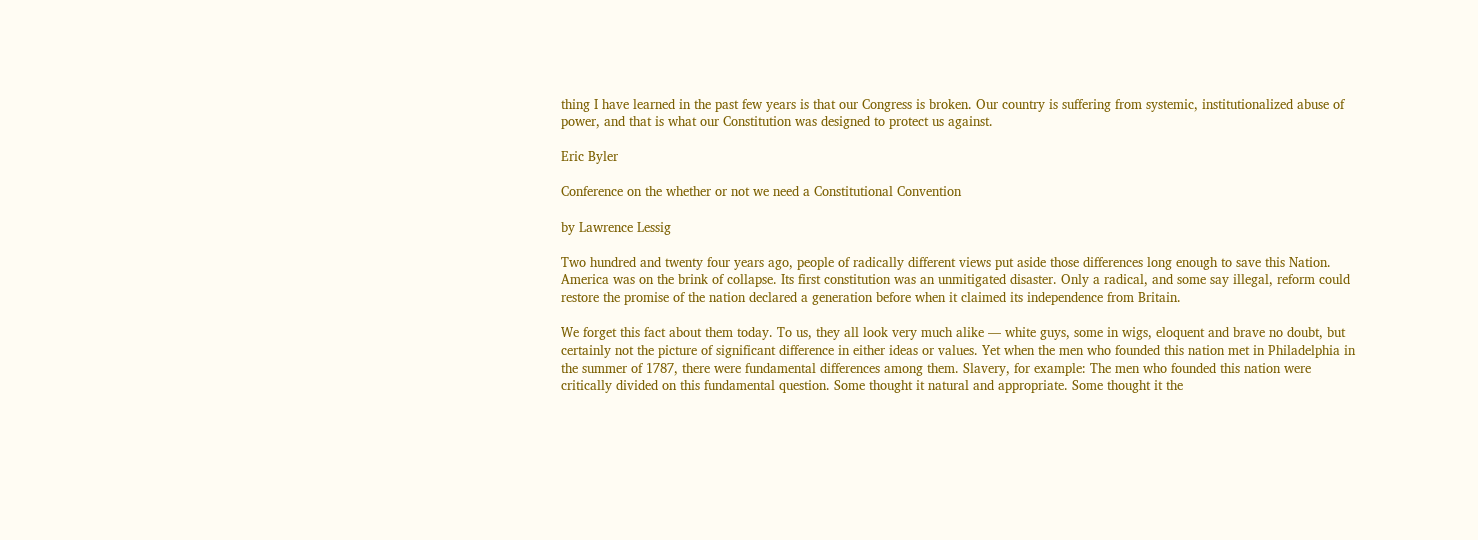thing I have learned in the past few years is that our Congress is broken. Our country is suffering from systemic, institutionalized abuse of power, and that is what our Constitution was designed to protect us against.

Eric Byler

Conference on the whether or not we need a Constitutional Convention

by Lawrence Lessig

Two hundred and twenty four years ago, people of radically different views put aside those differences long enough to save this Nation. America was on the brink of collapse. Its first constitution was an unmitigated disaster. Only a radical, and some say illegal, reform could restore the promise of the nation declared a generation before when it claimed its independence from Britain.

We forget this fact about them today. To us, they all look very much alike — white guys, some in wigs, eloquent and brave no doubt, but certainly not the picture of significant difference in either ideas or values. Yet when the men who founded this nation met in Philadelphia in the summer of 1787, there were fundamental differences among them. Slavery, for example: The men who founded this nation were critically divided on this fundamental question. Some thought it natural and appropriate. Some thought it the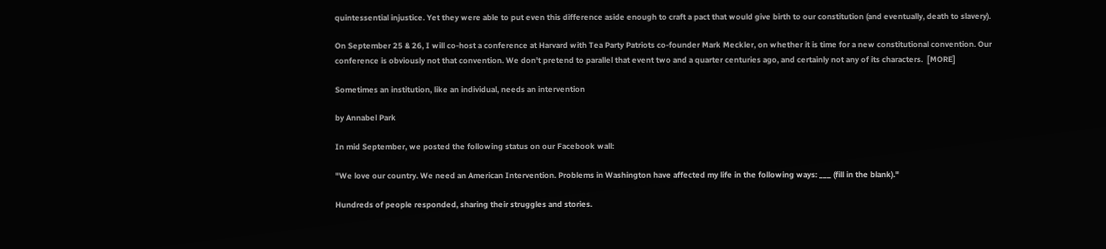quintessential injustice. Yet they were able to put even this difference aside enough to craft a pact that would give birth to our constitution (and eventually, death to slavery).

On September 25 & 26, I will co-host a conference at Harvard with Tea Party Patriots co-founder Mark Meckler, on whether it is time for a new constitutional convention. Our conference is obviously not that convention. We don't pretend to parallel that event two and a quarter centuries ago, and certainly not any of its characters.  [MORE]

Sometimes an institution, like an individual, needs an intervention

by Annabel Park

In mid September, we posted the following status on our Facebook wall:

"We love our country. We need an American Intervention. Problems in Washington have affected my life in the following ways: ___ (fill in the blank)."

Hundreds of people responded, sharing their struggles and stories.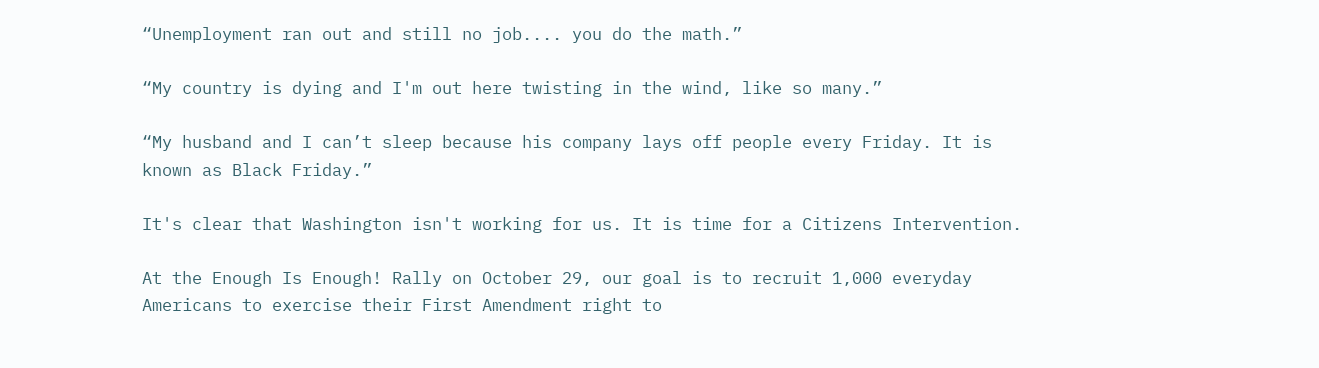“Unemployment ran out and still no job.... you do the math.”

“My country is dying and I'm out here twisting in the wind, like so many.”

“My husband and I can’t sleep because his company lays off people every Friday. It is known as Black Friday.”

It's clear that Washington isn't working for us. It is time for a Citizens Intervention.

At the Enough Is Enough! Rally on October 29, our goal is to recruit 1,000 everyday Americans to exercise their First Amendment right to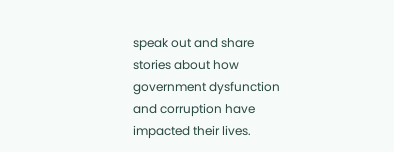speak out and share stories about how government dysfunction and corruption have impacted their lives.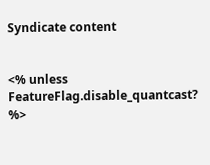Syndicate content


<% unless FeatureFlag.disable_quantcast? %>